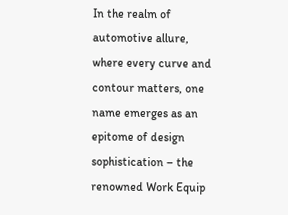In the realm of automotive allure, where every curve and contour matters, one name emerges as an epitome of design sophistication – the renowned Work Equip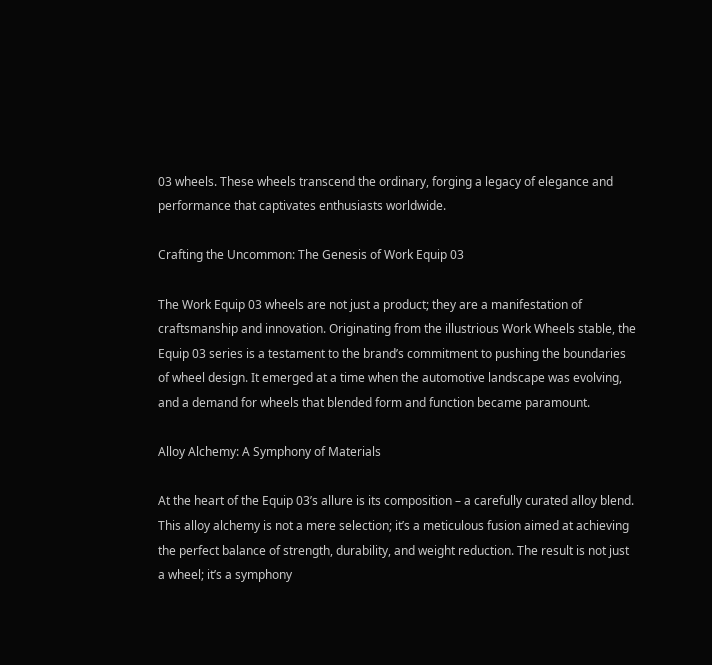03 wheels. These wheels transcend the ordinary, forging a legacy of elegance and performance that captivates enthusiasts worldwide.

Crafting the Uncommon: The Genesis of Work Equip 03

The Work Equip 03 wheels are not just a product; they are a manifestation of craftsmanship and innovation. Originating from the illustrious Work Wheels stable, the Equip 03 series is a testament to the brand’s commitment to pushing the boundaries of wheel design. It emerged at a time when the automotive landscape was evolving, and a demand for wheels that blended form and function became paramount.

Alloy Alchemy: A Symphony of Materials

At the heart of the Equip 03’s allure is its composition – a carefully curated alloy blend. This alloy alchemy is not a mere selection; it’s a meticulous fusion aimed at achieving the perfect balance of strength, durability, and weight reduction. The result is not just a wheel; it’s a symphony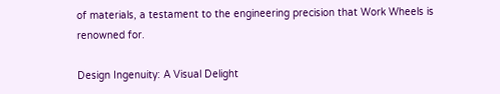of materials, a testament to the engineering precision that Work Wheels is renowned for.

Design Ingenuity: A Visual Delight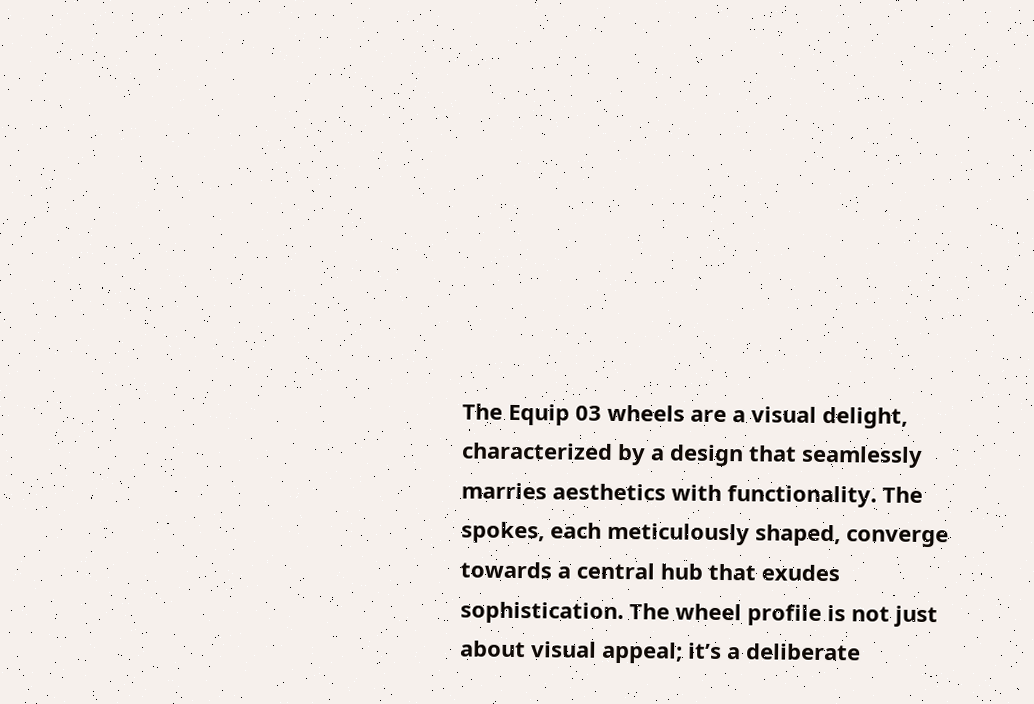The Equip 03 wheels are a visual delight, characterized by a design that seamlessly marries aesthetics with functionality. The spokes, each meticulously shaped, converge towards a central hub that exudes sophistication. The wheel profile is not just about visual appeal; it’s a deliberate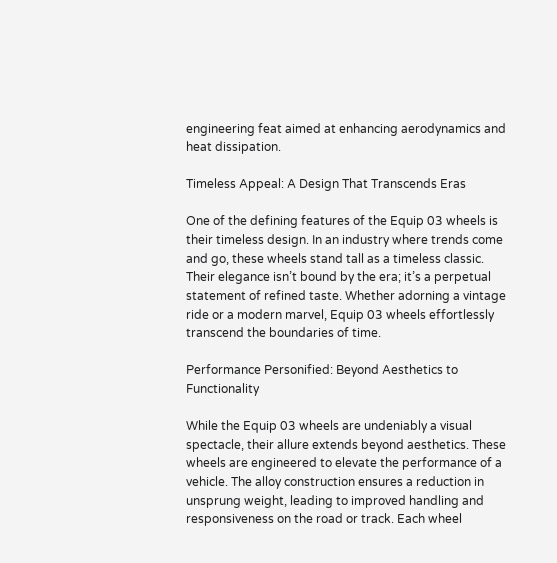engineering feat aimed at enhancing aerodynamics and heat dissipation.

Timeless Appeal: A Design That Transcends Eras

One of the defining features of the Equip 03 wheels is their timeless design. In an industry where trends come and go, these wheels stand tall as a timeless classic. Their elegance isn’t bound by the era; it’s a perpetual statement of refined taste. Whether adorning a vintage ride or a modern marvel, Equip 03 wheels effortlessly transcend the boundaries of time.

Performance Personified: Beyond Aesthetics to Functionality

While the Equip 03 wheels are undeniably a visual spectacle, their allure extends beyond aesthetics. These wheels are engineered to elevate the performance of a vehicle. The alloy construction ensures a reduction in unsprung weight, leading to improved handling and responsiveness on the road or track. Each wheel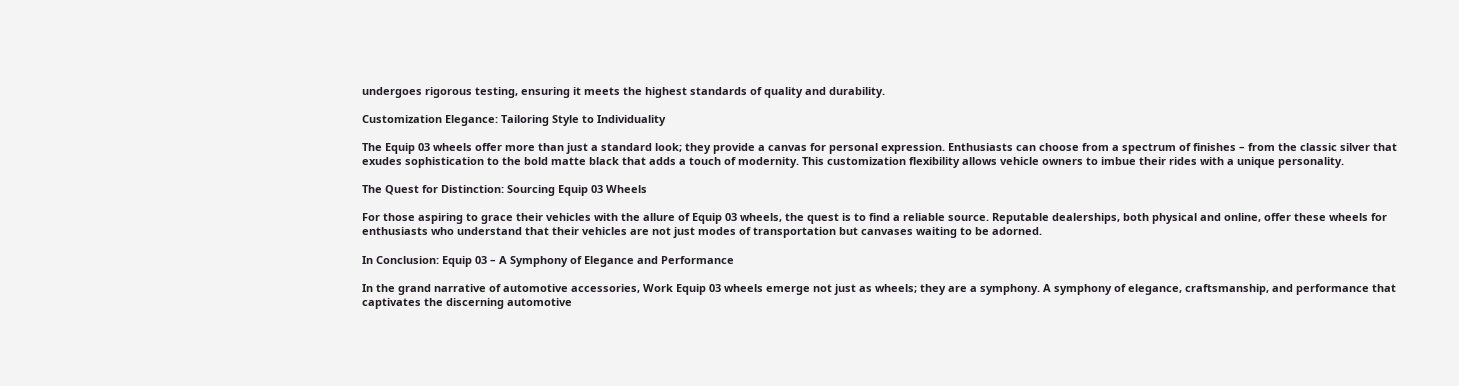undergoes rigorous testing, ensuring it meets the highest standards of quality and durability.

Customization Elegance: Tailoring Style to Individuality

The Equip 03 wheels offer more than just a standard look; they provide a canvas for personal expression. Enthusiasts can choose from a spectrum of finishes – from the classic silver that exudes sophistication to the bold matte black that adds a touch of modernity. This customization flexibility allows vehicle owners to imbue their rides with a unique personality.

The Quest for Distinction: Sourcing Equip 03 Wheels

For those aspiring to grace their vehicles with the allure of Equip 03 wheels, the quest is to find a reliable source. Reputable dealerships, both physical and online, offer these wheels for enthusiasts who understand that their vehicles are not just modes of transportation but canvases waiting to be adorned.

In Conclusion: Equip 03 – A Symphony of Elegance and Performance

In the grand narrative of automotive accessories, Work Equip 03 wheels emerge not just as wheels; they are a symphony. A symphony of elegance, craftsmanship, and performance that captivates the discerning automotive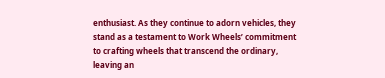enthusiast. As they continue to adorn vehicles, they stand as a testament to Work Wheels’ commitment to crafting wheels that transcend the ordinary, leaving an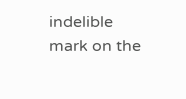indelible mark on the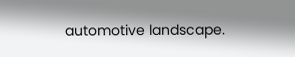automotive landscape.